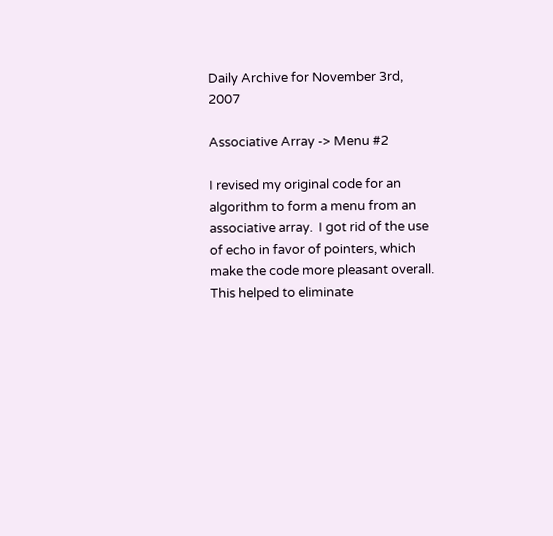Daily Archive for November 3rd, 2007

Associative Array -> Menu #2

I revised my original code for an algorithm to form a menu from an associative array.  I got rid of the use of echo in favor of pointers, which make the code more pleasant overall.  This helped to eliminate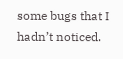some bugs that I hadn’t noticed.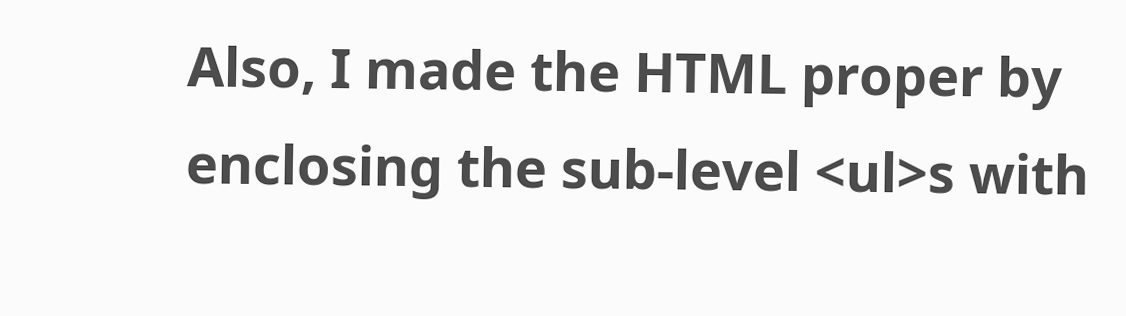Also, I made the HTML proper by enclosing the sub-level <ul>s with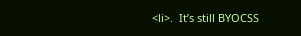<li>.  It’s still BYOCSS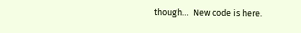though…  New code is here.